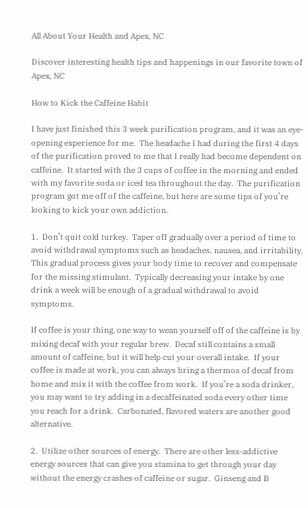All About Your Health and Apex, NC

Discover interesting health tips and happenings in our favorite town of Apex, NC

How to Kick the Caffeine Habit

I have just finished this 3 week purification program, and it was an eye-opening experience for me.  The headache I had during the first 4 days of the purification proved to me that I really had become dependent on caffeine.  It started with the 3 cups of coffee in the morning and ended with my favorite soda or iced tea throughout the day.  The purification program got me off of the caffeine, but here are some tips of you’re looking to kick your own addiction.

1.  Don’t quit cold turkey.  Taper off gradually over a period of time to avoid withdrawal symptoms such as headaches, nausea, and irritability.  This gradual process gives your body time to recover and compensate for the missing stimulant.  Typically decreasing your intake by one drink a week will be enough of a gradual withdrawal to avoid symptoms.

If coffee is your thing, one way to wean yourself off of the caffeine is by mixing decaf with your regular brew.  Decaf still contains a small amount of caffeine, but it will help cut your overall intake.  If your coffee is made at work, you can always bring a thermos of decaf from home and mix it with the coffee from work.  If you’re a soda drinker, you may want to try adding in a decaffeinated soda every other time you reach for a drink.  Carbonated, flavored waters are another good alternative.

2.  Utilize other sources of energy.  There are other less-addictive energy sources that can give you stamina to get through your day without the energy crashes of caffeine or sugar.  Ginseng and B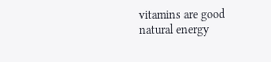vitamins are good natural energy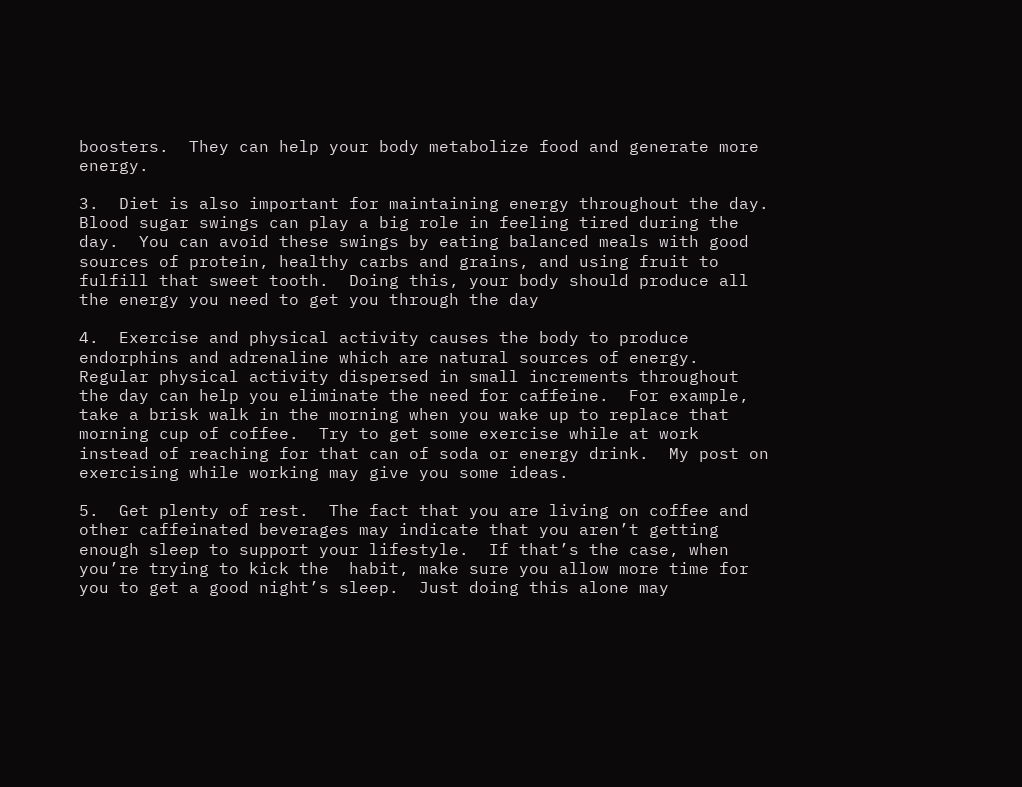boosters.  They can help your body metabolize food and generate more energy.

3.  Diet is also important for maintaining energy throughout the day.  Blood sugar swings can play a big role in feeling tired during the day.  You can avoid these swings by eating balanced meals with good sources of protein, healthy carbs and grains, and using fruit to fulfill that sweet tooth.  Doing this, your body should produce all the energy you need to get you through the day

4.  Exercise and physical activity causes the body to produce endorphins and adrenaline which are natural sources of energy.  Regular physical activity dispersed in small increments throughout the day can help you eliminate the need for caffeine.  For example, take a brisk walk in the morning when you wake up to replace that morning cup of coffee.  Try to get some exercise while at work instead of reaching for that can of soda or energy drink.  My post on exercising while working may give you some ideas.

5.  Get plenty of rest.  The fact that you are living on coffee and other caffeinated beverages may indicate that you aren’t getting enough sleep to support your lifestyle.  If that’s the case, when you’re trying to kick the  habit, make sure you allow more time for you to get a good night’s sleep.  Just doing this alone may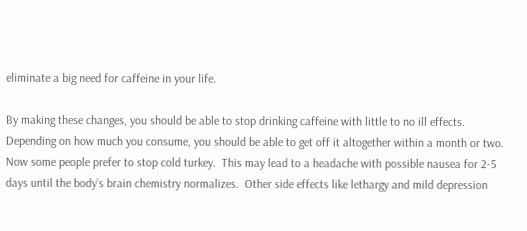eliminate a big need for caffeine in your life.

By making these changes, you should be able to stop drinking caffeine with little to no ill effects. Depending on how much you consume, you should be able to get off it altogether within a month or two.  Now some people prefer to stop cold turkey.  This may lead to a headache with possible nausea for 2-5 days until the body’s brain chemistry normalizes.  Other side effects like lethargy and mild depression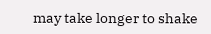may take longer to shake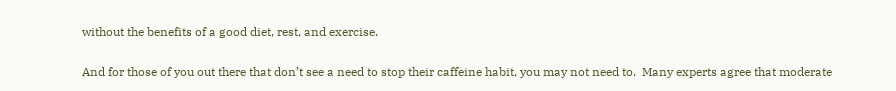without the benefits of a good diet, rest, and exercise.

And for those of you out there that don’t see a need to stop their caffeine habit, you may not need to.  Many experts agree that moderate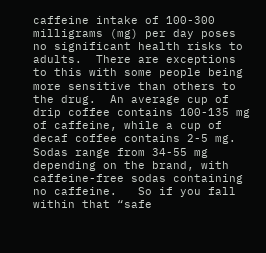caffeine intake of 100-300 milligrams (mg) per day poses no significant health risks to adults.  There are exceptions to this with some people being more sensitive than others to the drug.  An average cup of drip coffee contains 100-135 mg of caffeine, while a cup of decaf coffee contains 2-5 mg. Sodas range from 34-55 mg depending on the brand, with caffeine-free sodas containing no caffeine.   So if you fall within that “safe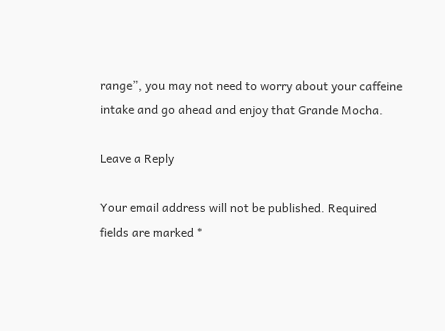range”, you may not need to worry about your caffeine intake and go ahead and enjoy that Grande Mocha.

Leave a Reply

Your email address will not be published. Required fields are marked *